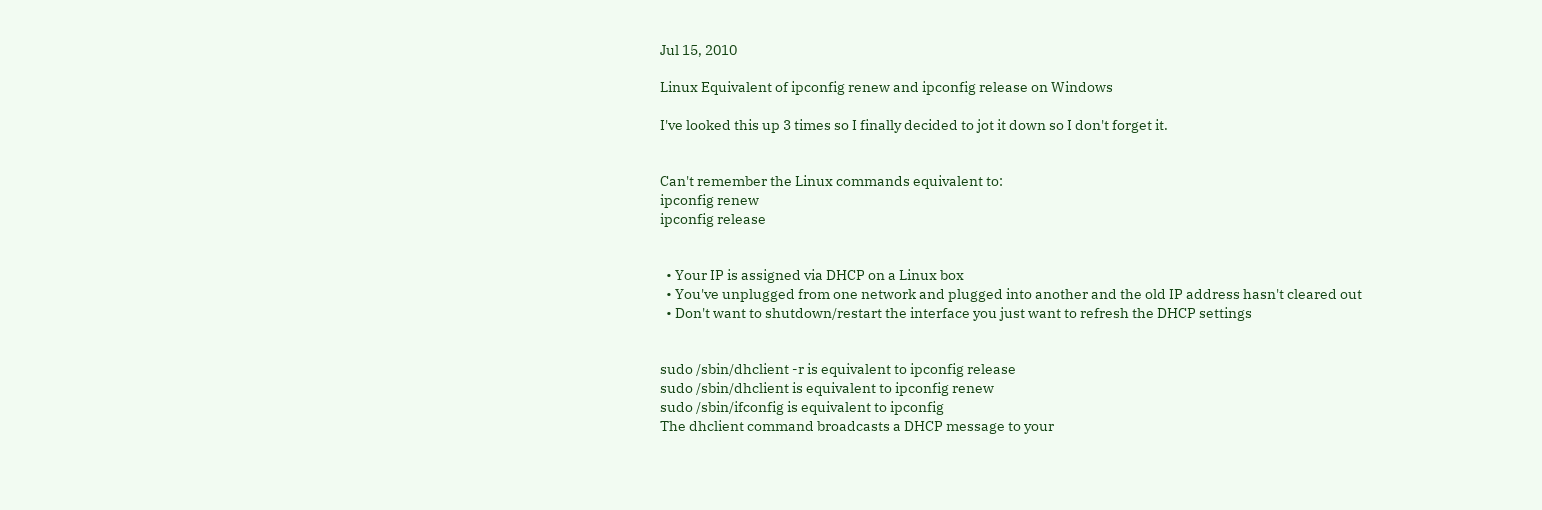Jul 15, 2010

Linux Equivalent of ipconfig renew and ipconfig release on Windows

I've looked this up 3 times so I finally decided to jot it down so I don't forget it.


Can't remember the Linux commands equivalent to:
ipconfig renew
ipconfig release


  • Your IP is assigned via DHCP on a Linux box
  • You've unplugged from one network and plugged into another and the old IP address hasn't cleared out
  • Don't want to shutdown/restart the interface you just want to refresh the DHCP settings


sudo /sbin/dhclient -r is equivalent to ipconfig release
sudo /sbin/dhclient is equivalent to ipconfig renew
sudo /sbin/ifconfig is equivalent to ipconfig
The dhclient command broadcasts a DHCP message to your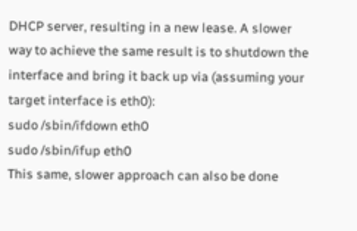DHCP server, resulting in a new lease. A slower way to achieve the same result is to shutdown the interface and bring it back up via (assuming your target interface is eth0):
sudo /sbin/ifdown eth0
sudo /sbin/ifup eth0
This same, slower approach can also be done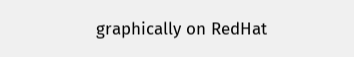graphically on RedHat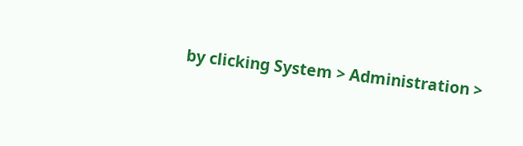by clicking System > Administration >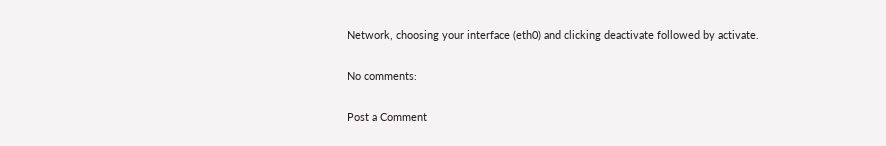Network, choosing your interface (eth0) and clicking deactivate followed by activate.

No comments:

Post a Comment